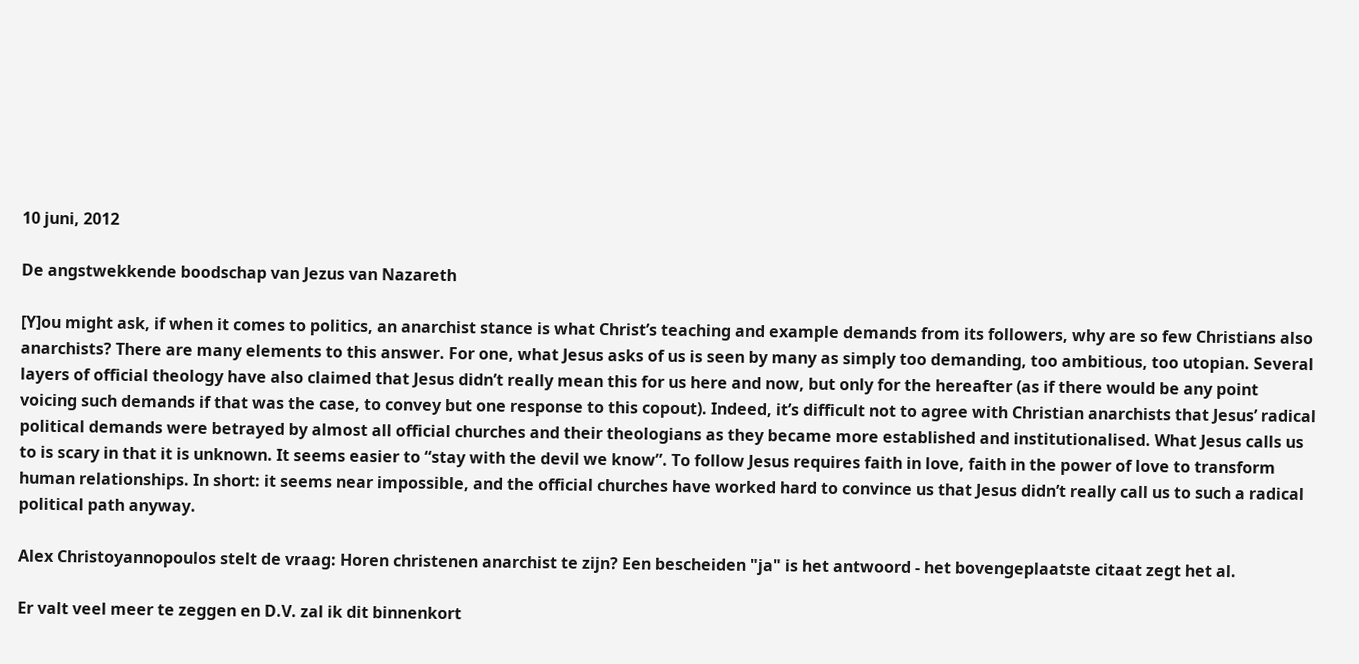10 juni, 2012

De angstwekkende boodschap van Jezus van Nazareth

[Y]ou might ask, if when it comes to politics, an anarchist stance is what Christ’s teaching and example demands from its followers, why are so few Christians also anarchists? There are many elements to this answer. For one, what Jesus asks of us is seen by many as simply too demanding, too ambitious, too utopian. Several layers of official theology have also claimed that Jesus didn’t really mean this for us here and now, but only for the hereafter (as if there would be any point voicing such demands if that was the case, to convey but one response to this copout). Indeed, it’s difficult not to agree with Christian anarchists that Jesus’ radical political demands were betrayed by almost all official churches and their theologians as they became more established and institutionalised. What Jesus calls us to is scary in that it is unknown. It seems easier to “stay with the devil we know”. To follow Jesus requires faith in love, faith in the power of love to transform human relationships. In short: it seems near impossible, and the official churches have worked hard to convince us that Jesus didn’t really call us to such a radical political path anyway.

Alex Christoyannopoulos stelt de vraag: Horen christenen anarchist te zijn? Een bescheiden "ja" is het antwoord - het bovengeplaatste citaat zegt het al.

Er valt veel meer te zeggen en D.V. zal ik dit binnenkort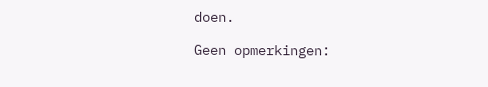doen.

Geen opmerkingen: